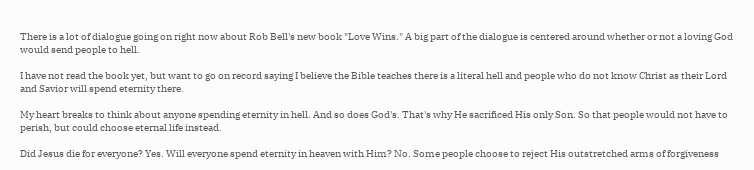There is a lot of dialogue going on right now about Rob Bell's new book "Love Wins." A big part of the dialogue is centered around whether or not a loving God would send people to hell.

I have not read the book yet, but want to go on record saying I believe the Bible teaches there is a literal hell and people who do not know Christ as their Lord and Savior will spend eternity there.

My heart breaks to think about anyone spending eternity in hell. And so does God's. That's why He sacrificed His only Son. So that people would not have to perish, but could choose eternal life instead.

Did Jesus die for everyone? Yes. Will everyone spend eternity in heaven with Him? No. Some people choose to reject His outstretched arms of forgiveness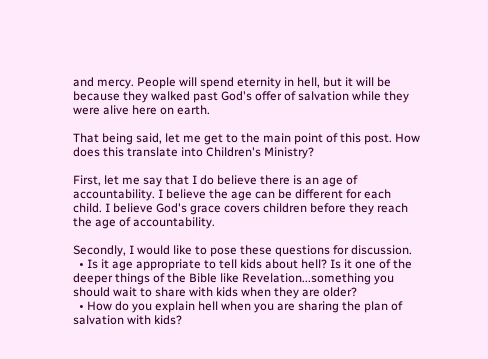and mercy. People will spend eternity in hell, but it will be because they walked past God's offer of salvation while they were alive here on earth.

That being said, let me get to the main point of this post. How does this translate into Children's Ministry?

First, let me say that I do believe there is an age of accountability. I believe the age can be different for each child. I believe God's grace covers children before they reach the age of accountability.

Secondly, I would like to pose these questions for discussion.
  • Is it age appropriate to tell kids about hell? Is it one of the deeper things of the Bible like Revelation...something you should wait to share with kids when they are older?
  • How do you explain hell when you are sharing the plan of salvation with kids?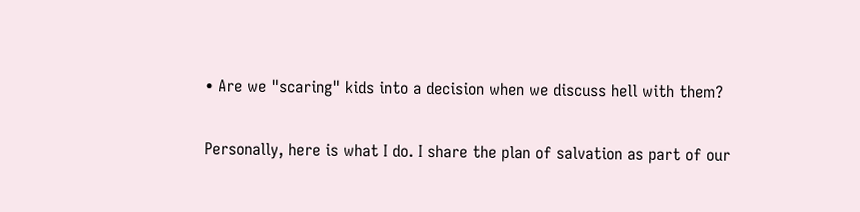• Are we "scaring" kids into a decision when we discuss hell with them?

Personally, here is what I do. I share the plan of salvation as part of our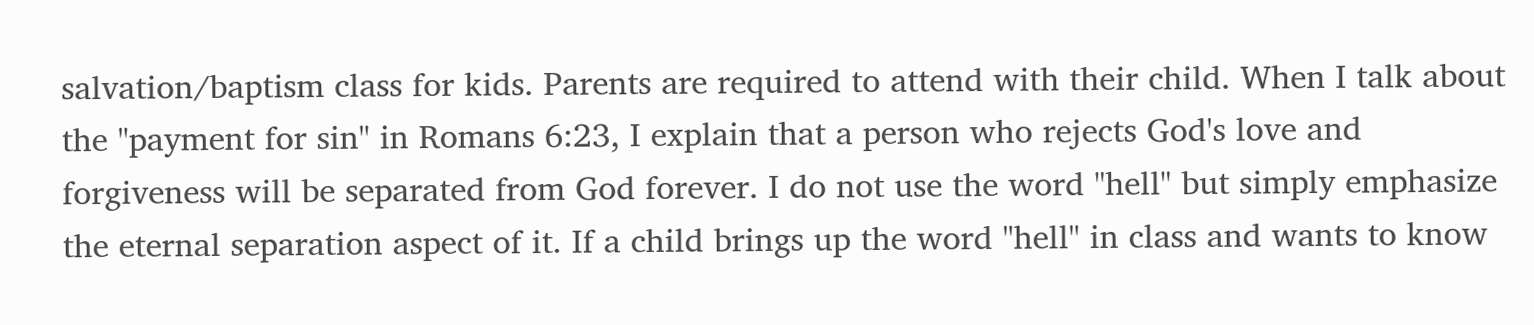salvation/baptism class for kids. Parents are required to attend with their child. When I talk about the "payment for sin" in Romans 6:23, I explain that a person who rejects God's love and forgiveness will be separated from God forever. I do not use the word "hell" but simply emphasize the eternal separation aspect of it. If a child brings up the word "hell" in class and wants to know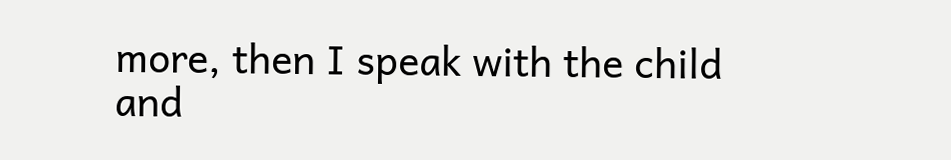more, then I speak with the child and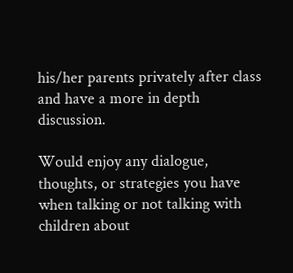his/her parents privately after class and have a more in depth discussion.

Would enjoy any dialogue, thoughts, or strategies you have when talking or not talking with children about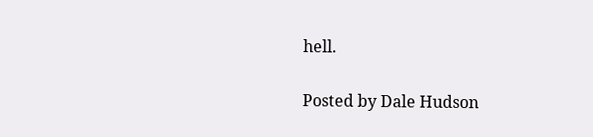hell.

Posted by Dale Hudson